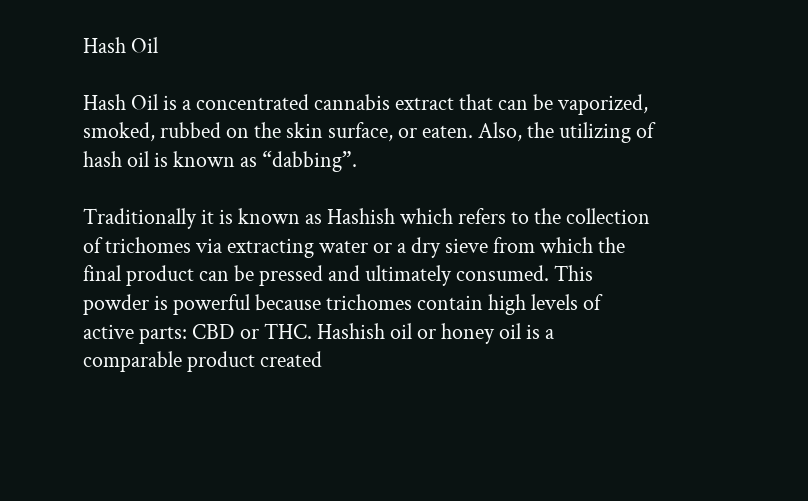Hash Oil

Hash Oil is a concentrated cannabis extract that can be vaporized, smoked, rubbed on the skin surface, or eaten. Also, the utilizing of hash oil is known as “dabbing”.

Traditionally it is known as Hashish which refers to the collection of trichomes via extracting water or a dry sieve from which the final product can be pressed and ultimately consumed. This powder is powerful because trichomes contain high levels of active parts: CBD or THC. Hashish oil or honey oil is a comparable product created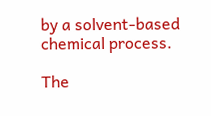by a solvent-based chemical process.

The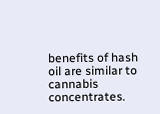benefits of hash oil are similar to cannabis concentrates.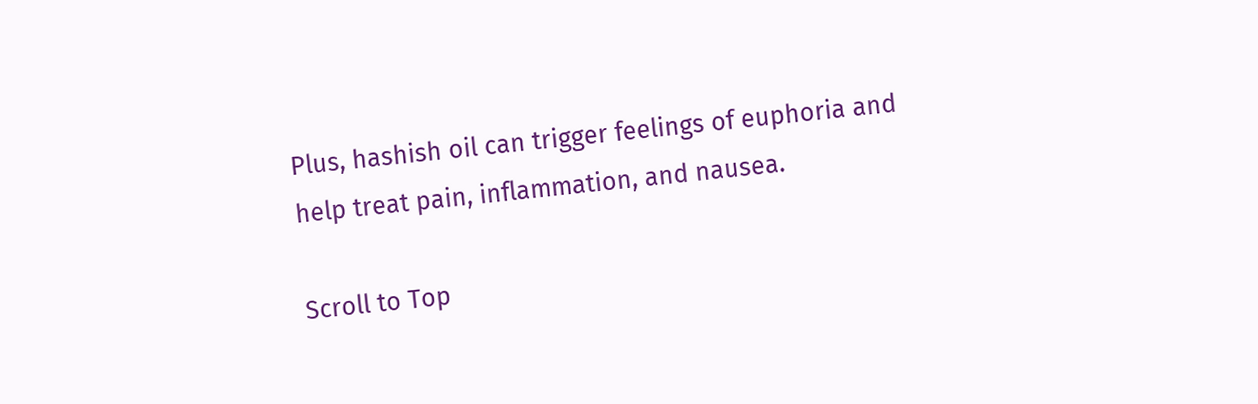Plus, hashish oil can trigger feelings of euphoria and help treat pain, inflammation, and nausea.

Scroll to Top